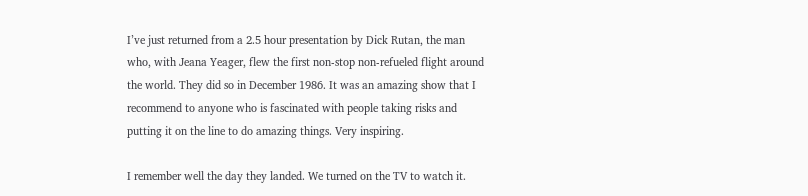I’ve just returned from a 2.5 hour presentation by Dick Rutan, the man who, with Jeana Yeager, flew the first non-stop non-refueled flight around the world. They did so in December 1986. It was an amazing show that I recommend to anyone who is fascinated with people taking risks and putting it on the line to do amazing things. Very inspiring.

I remember well the day they landed. We turned on the TV to watch it.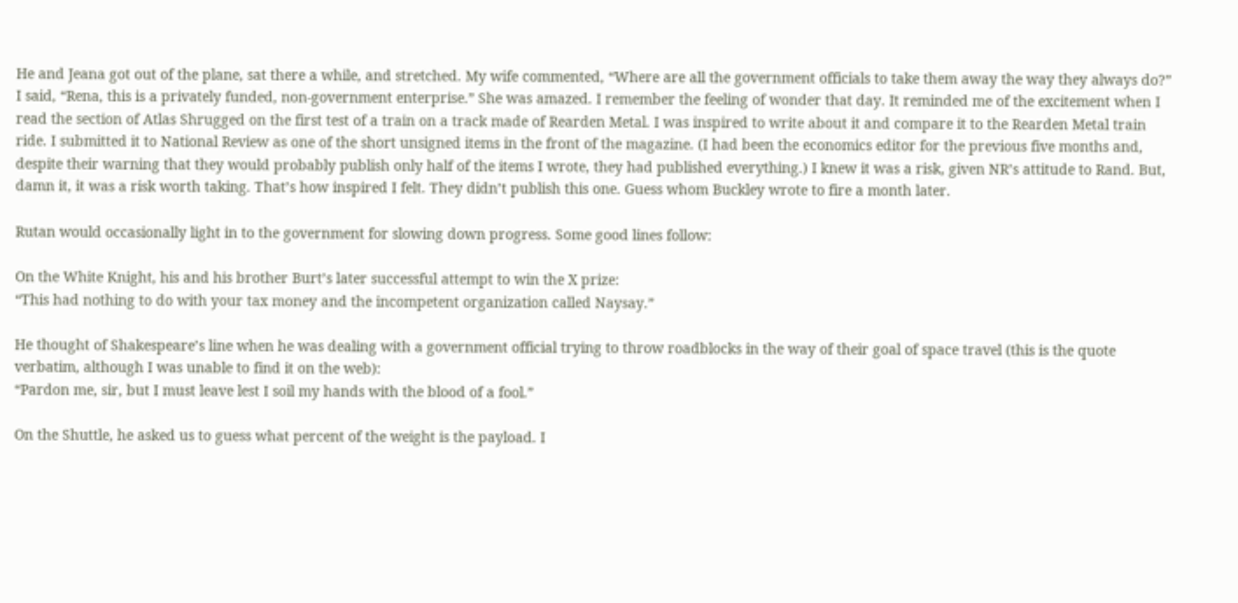He and Jeana got out of the plane, sat there a while, and stretched. My wife commented, “Where are all the government officials to take them away the way they always do?” I said, “Rena, this is a privately funded, non-government enterprise.” She was amazed. I remember the feeling of wonder that day. It reminded me of the excitement when I read the section of Atlas Shrugged on the first test of a train on a track made of Rearden Metal. I was inspired to write about it and compare it to the Rearden Metal train ride. I submitted it to National Review as one of the short unsigned items in the front of the magazine. (I had been the economics editor for the previous five months and, despite their warning that they would probably publish only half of the items I wrote, they had published everything.) I knew it was a risk, given NR’s attitude to Rand. But, damn it, it was a risk worth taking. That’s how inspired I felt. They didn’t publish this one. Guess whom Buckley wrote to fire a month later.

Rutan would occasionally light in to the government for slowing down progress. Some good lines follow:

On the White Knight, his and his brother Burt’s later successful attempt to win the X prize:
“This had nothing to do with your tax money and the incompetent organization called Naysay.”

He thought of Shakespeare’s line when he was dealing with a government official trying to throw roadblocks in the way of their goal of space travel (this is the quote verbatim, although I was unable to find it on the web):
“Pardon me, sir, but I must leave lest I soil my hands with the blood of a fool.”

On the Shuttle, he asked us to guess what percent of the weight is the payload. I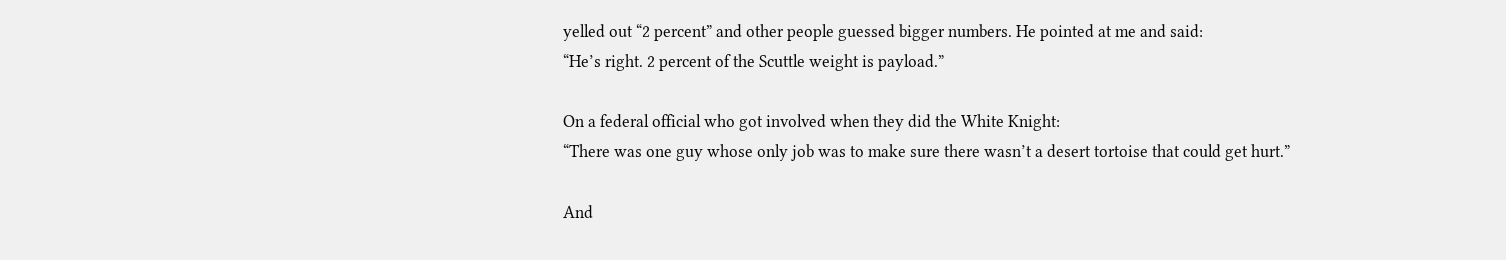yelled out “2 percent” and other people guessed bigger numbers. He pointed at me and said:
“He’s right. 2 percent of the Scuttle weight is payload.”

On a federal official who got involved when they did the White Knight:
“There was one guy whose only job was to make sure there wasn’t a desert tortoise that could get hurt.”

And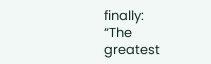finally:
“The greatest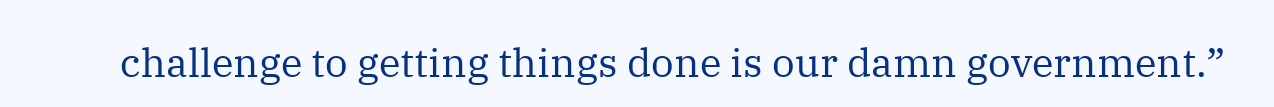challenge to getting things done is our damn government.”